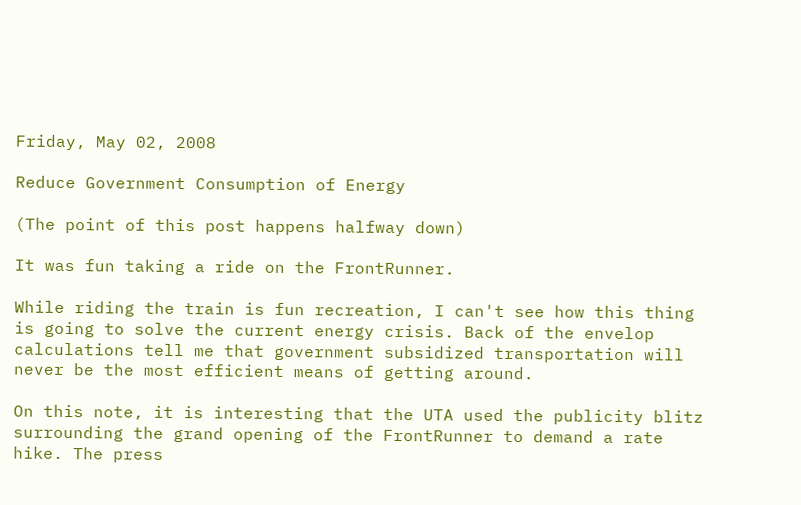Friday, May 02, 2008

Reduce Government Consumption of Energy

(The point of this post happens halfway down)

It was fun taking a ride on the FrontRunner.

While riding the train is fun recreation, I can't see how this thing is going to solve the current energy crisis. Back of the envelop calculations tell me that government subsidized transportation will never be the most efficient means of getting around.

On this note, it is interesting that the UTA used the publicity blitz surrounding the grand opening of the FrontRunner to demand a rate hike. The press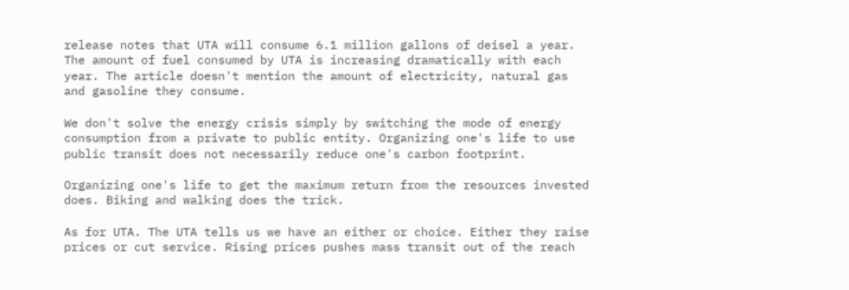release notes that UTA will consume 6.1 million gallons of deisel a year. The amount of fuel consumed by UTA is increasing dramatically with each year. The article doesn't mention the amount of electricity, natural gas and gasoline they consume.

We don't solve the energy crisis simply by switching the mode of energy consumption from a private to public entity. Organizing one's life to use public transit does not necessarily reduce one's carbon footprint.

Organizing one's life to get the maximum return from the resources invested does. Biking and walking does the trick.

As for UTA. The UTA tells us we have an either or choice. Either they raise prices or cut service. Rising prices pushes mass transit out of the reach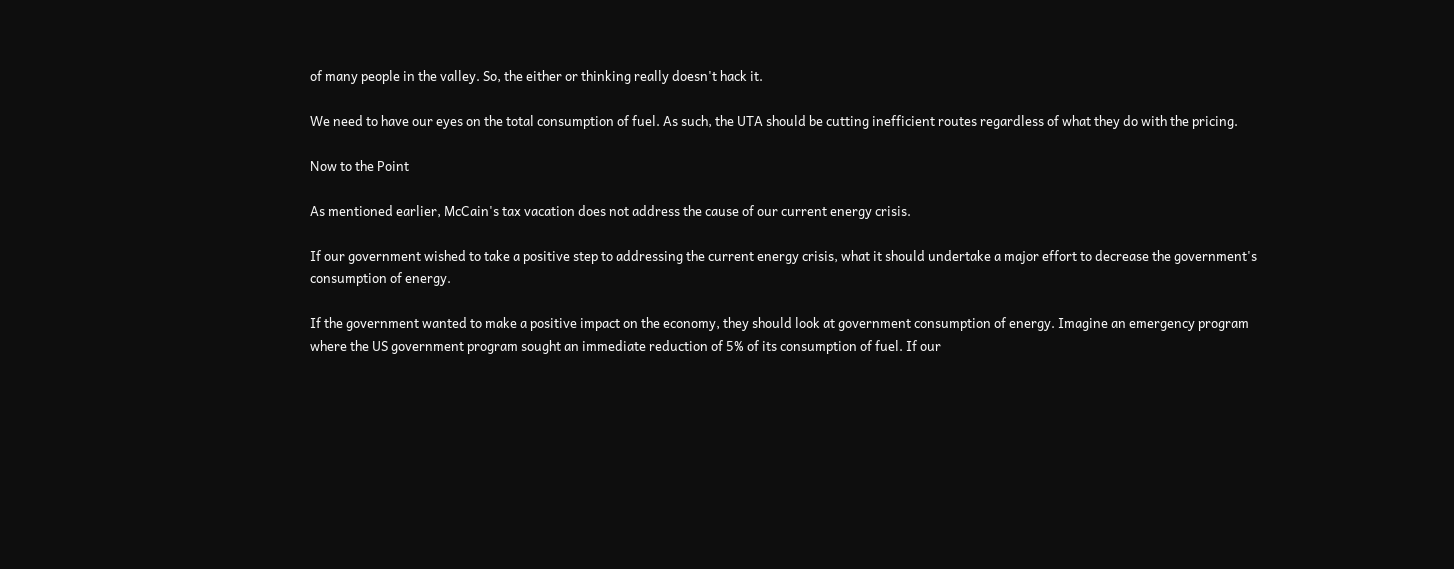of many people in the valley. So, the either or thinking really doesn't hack it.

We need to have our eyes on the total consumption of fuel. As such, the UTA should be cutting inefficient routes regardless of what they do with the pricing.

Now to the Point

As mentioned earlier, McCain's tax vacation does not address the cause of our current energy crisis.

If our government wished to take a positive step to addressing the current energy crisis, what it should undertake a major effort to decrease the government's consumption of energy.

If the government wanted to make a positive impact on the economy, they should look at government consumption of energy. Imagine an emergency program where the US government program sought an immediate reduction of 5% of its consumption of fuel. If our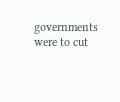governments were to cut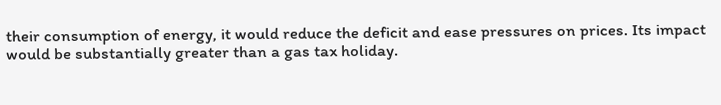their consumption of energy, it would reduce the deficit and ease pressures on prices. Its impact would be substantially greater than a gas tax holiday.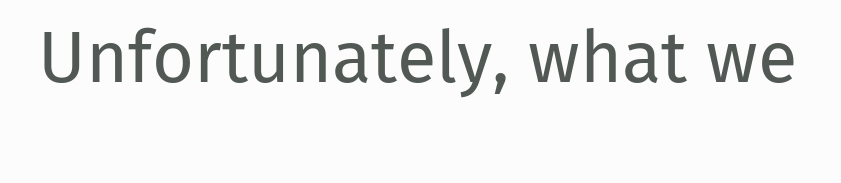Unfortunately, what we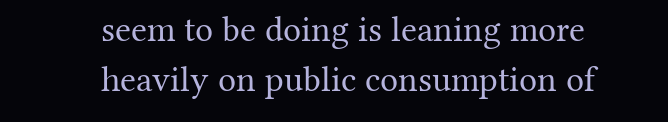seem to be doing is leaning more heavily on public consumption of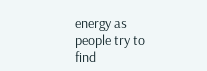energy as people try to find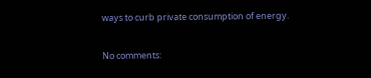ways to curb private consumption of energy.

No comments: